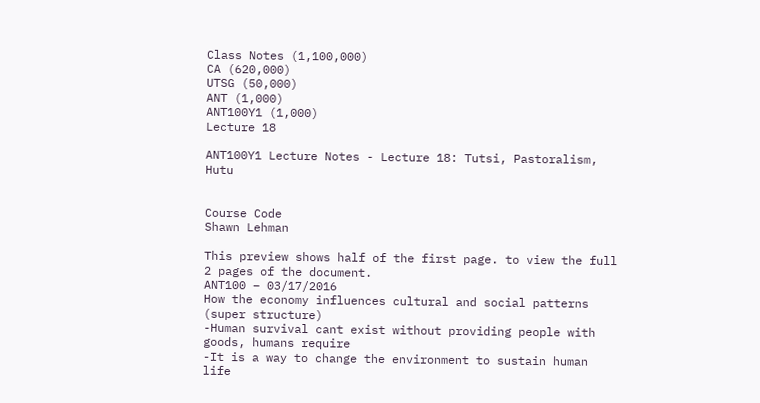Class Notes (1,100,000)
CA (620,000)
UTSG (50,000)
ANT (1,000)
ANT100Y1 (1,000)
Lecture 18

ANT100Y1 Lecture Notes - Lecture 18: Tutsi, Pastoralism, Hutu


Course Code
Shawn Lehman

This preview shows half of the first page. to view the full 2 pages of the document.
ANT100 – 03/17/2016
How the economy influences cultural and social patterns (super structure)
-Human survival cant exist without providing people with goods, humans require
-It is a way to change the environment to sustain human life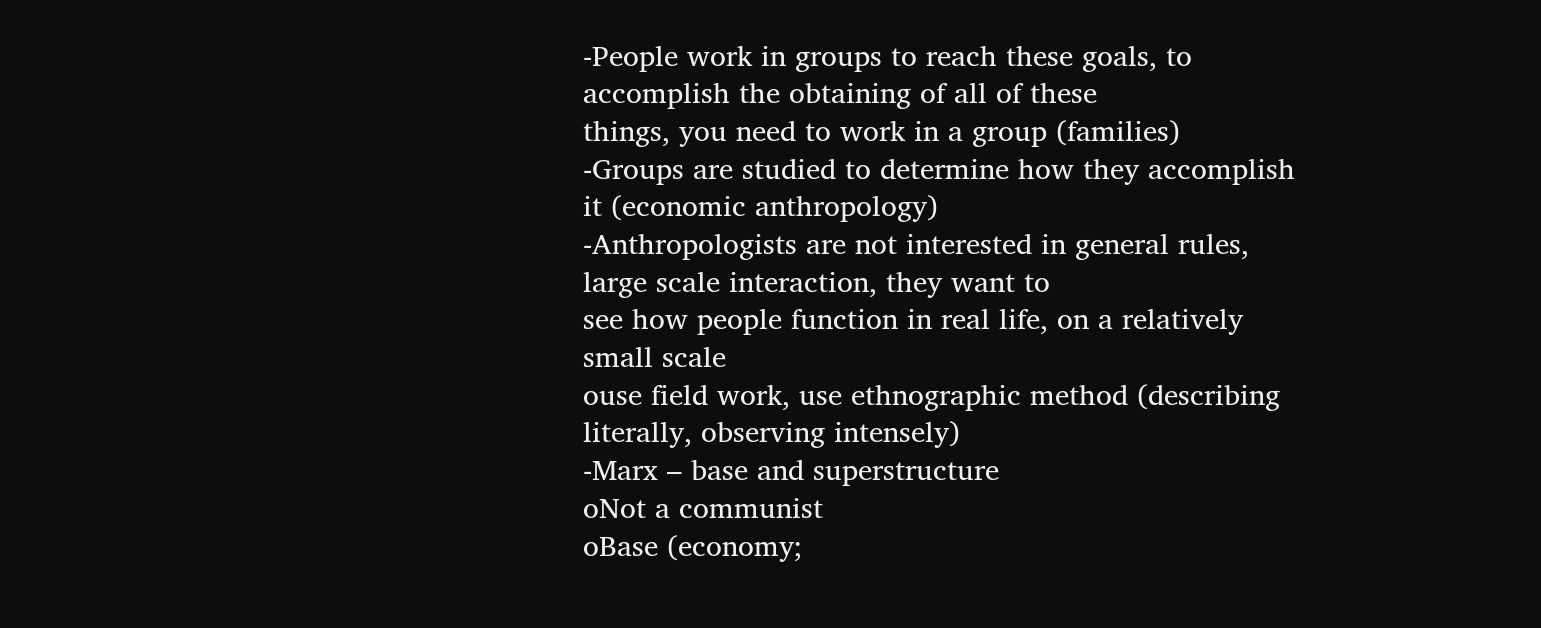-People work in groups to reach these goals, to accomplish the obtaining of all of these
things, you need to work in a group (families)
-Groups are studied to determine how they accomplish it (economic anthropology)
-Anthropologists are not interested in general rules, large scale interaction, they want to
see how people function in real life, on a relatively small scale
ouse field work, use ethnographic method (describing literally, observing intensely)
-Marx – base and superstructure
oNot a communist
oBase (economy;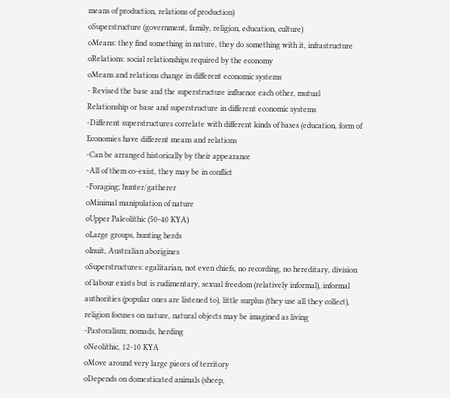means of production, relations of production)
oSuperstructure (government, family, religion, education, culture)
oMeans: they find something in nature, they do something with it, infrastructure
oRelations: social relationships required by the economy
oMeans and relations change in different economic systems
- Revised the base and the superstructure influence each other, mutual
Relationship or base and superstructure in different economic systems
-Different superstructures correlate with different kinds of bases (education, form of
Economies have different means and relations
-Can be arranged historically by their appearance
-All of them co-exist, they may be in conflict
-Foraging; hunter/gatherer
oMinimal manipulation of nature
oUpper Paleolithic (50-40 KYA)
oLarge groups, hunting herds
oInuit, Australian aborigines
oSuperstructures: egalitarian, not even chiefs, no recording, no hereditary, division
of labour exists but is rudimentary, sexual freedom (relatively informal), informal
authorities (popular ones are listened to), little surplus (they use all they collect),
religion focuses on nature, natural objects may be imagined as living
-Pastoralism; nomads, herding
oNeolithic, 12-10 KYA
oMove around very large pieces of territory
oDepends on domesticated animals (sheep,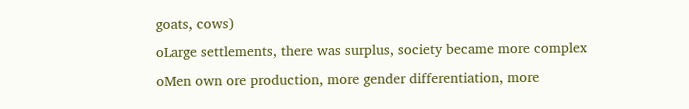goats, cows)
oLarge settlements, there was surplus, society became more complex
oMen own ore production, more gender differentiation, more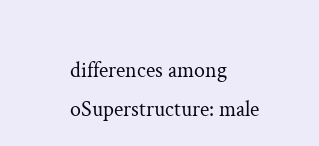differences among
oSuperstructure: male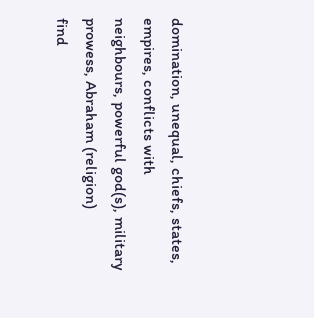domination, unequal, chiefs, states, empires, conflicts with
neighbours, powerful god(s), military prowess, Abraham (religion)
find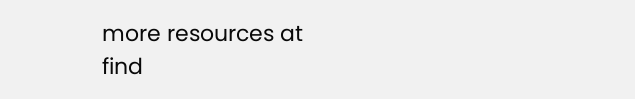more resources at
find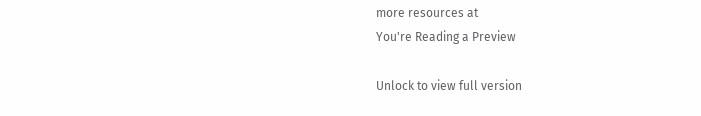more resources at
You're Reading a Preview

Unlock to view full version